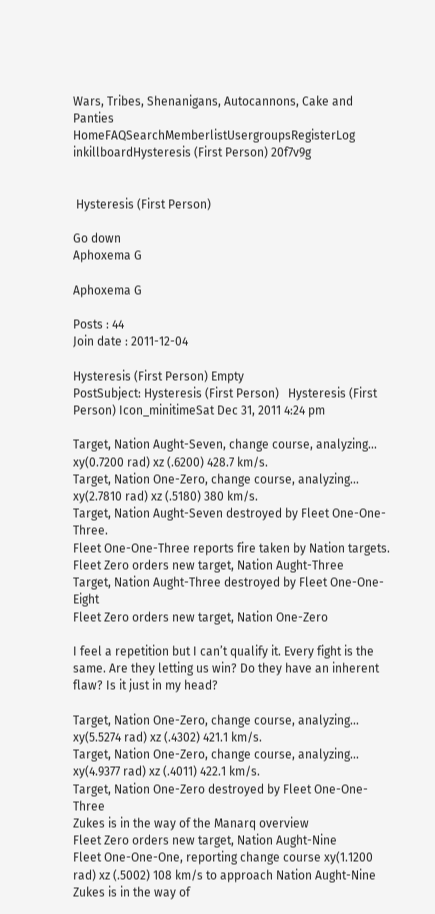Wars, Tribes, Shenanigans, Autocannons, Cake and Panties
HomeFAQSearchMemberlistUsergroupsRegisterLog inkillboardHysteresis (First Person) 20f7v9g


 Hysteresis (First Person)

Go down
Aphoxema G

Aphoxema G

Posts : 44
Join date : 2011-12-04

Hysteresis (First Person) Empty
PostSubject: Hysteresis (First Person)   Hysteresis (First Person) Icon_minitimeSat Dec 31, 2011 4:24 pm

Target, Nation Aught-Seven, change course, analyzing... xy(0.7200 rad) xz (.6200) 428.7 km/s.
Target, Nation One-Zero, change course, analyzing... xy(2.7810 rad) xz (.5180) 380 km/s.
Target, Nation Aught-Seven destroyed by Fleet One-One-Three.
Fleet One-One-Three reports fire taken by Nation targets.
Fleet Zero orders new target, Nation Aught-Three
Target, Nation Aught-Three destroyed by Fleet One-One-Eight
Fleet Zero orders new target, Nation One-Zero

I feel a repetition but I can’t qualify it. Every fight is the same. Are they letting us win? Do they have an inherent flaw? Is it just in my head?

Target, Nation One-Zero, change course, analyzing... xy(5.5274 rad) xz (.4302) 421.1 km/s.
Target, Nation One-Zero, change course, analyzing... xy(4.9377 rad) xz (.4011) 422.1 km/s.
Target, Nation One-Zero destroyed by Fleet One-One-Three
Zukes is in the way of the Manarq overview
Fleet Zero orders new target, Nation Aught-Nine
Fleet One-One-One, reporting change course xy(1.1200 rad) xz (.5002) 108 km/s to approach Nation Aught-Nine
Zukes is in the way of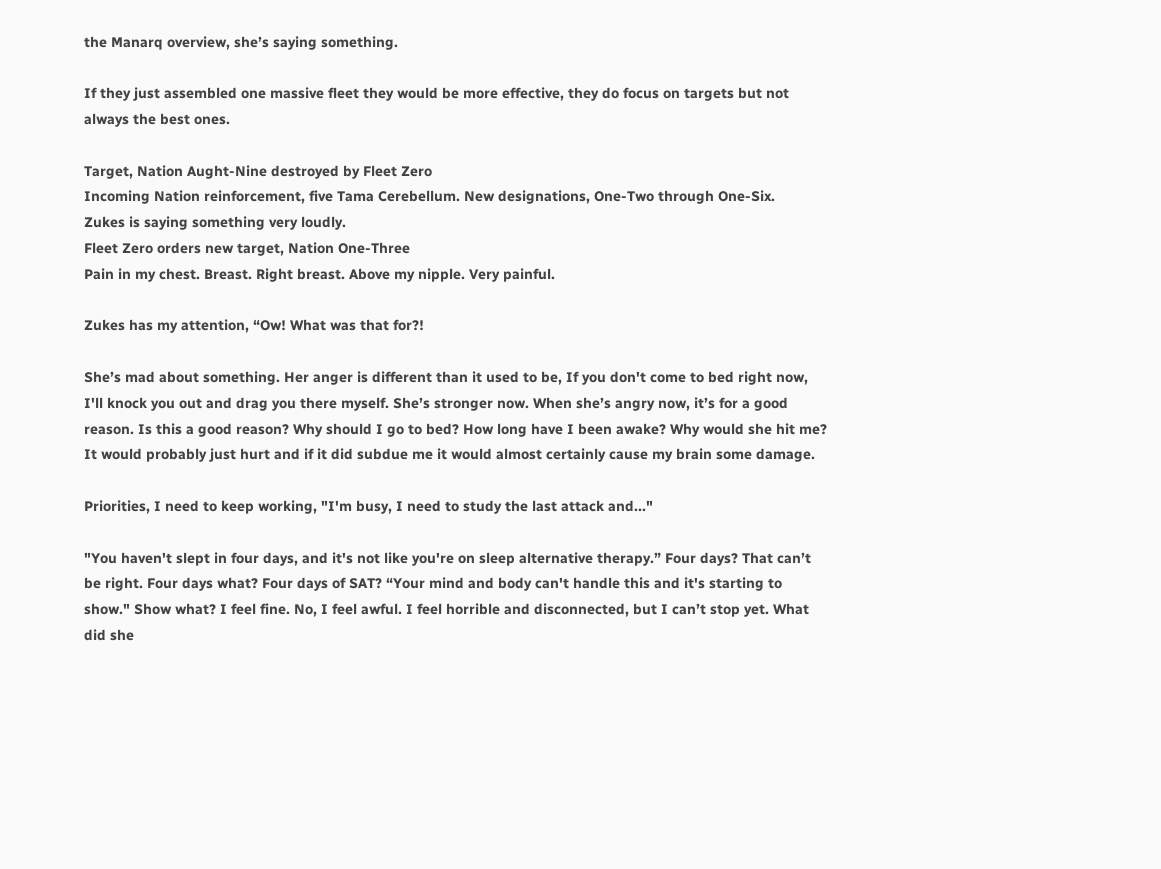the Manarq overview, she’s saying something.

If they just assembled one massive fleet they would be more effective, they do focus on targets but not always the best ones.

Target, Nation Aught-Nine destroyed by Fleet Zero
Incoming Nation reinforcement, five Tama Cerebellum. New designations, One-Two through One-Six.
Zukes is saying something very loudly.
Fleet Zero orders new target, Nation One-Three
Pain in my chest. Breast. Right breast. Above my nipple. Very painful.

Zukes has my attention, “Ow! What was that for?!

She’s mad about something. Her anger is different than it used to be, If you don't come to bed right now, I'll knock you out and drag you there myself. She’s stronger now. When she’s angry now, it’s for a good reason. Is this a good reason? Why should I go to bed? How long have I been awake? Why would she hit me? It would probably just hurt and if it did subdue me it would almost certainly cause my brain some damage.

Priorities, I need to keep working, "I'm busy, I need to study the last attack and..."

"You haven't slept in four days, and it's not like you're on sleep alternative therapy.” Four days? That can’t be right. Four days what? Four days of SAT? “Your mind and body can't handle this and it's starting to show." Show what? I feel fine. No, I feel awful. I feel horrible and disconnected, but I can’t stop yet. What did she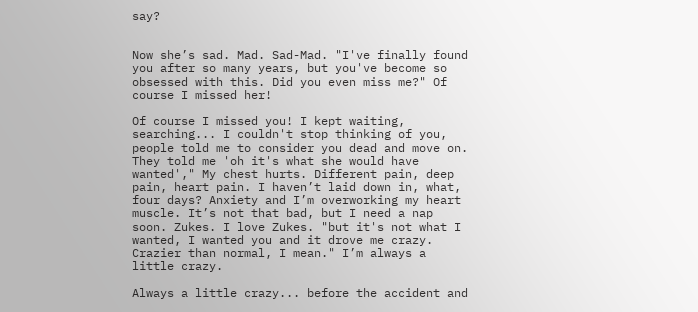say?


Now she’s sad. Mad. Sad-Mad. "I've finally found you after so many years, but you've become so obsessed with this. Did you even miss me?" Of course I missed her!

Of course I missed you! I kept waiting, searching... I couldn't stop thinking of you, people told me to consider you dead and move on. They told me 'oh it's what she would have wanted'," My chest hurts. Different pain, deep pain, heart pain. I haven’t laid down in, what, four days? Anxiety and I’m overworking my heart muscle. It’s not that bad, but I need a nap soon. Zukes. I love Zukes. "but it's not what I wanted, I wanted you and it drove me crazy. Crazier than normal, I mean." I’m always a little crazy.

Always a little crazy... before the accident and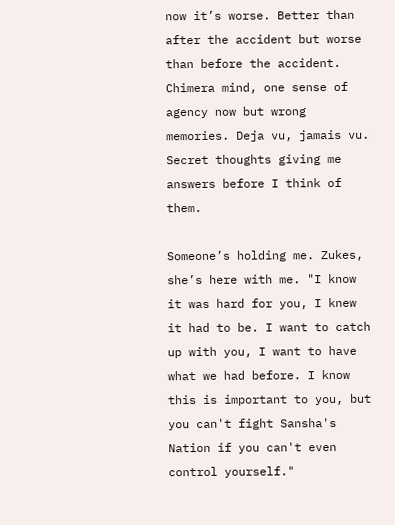now it’s worse. Better than after the accident but worse than before the accident. Chimera mind, one sense of agency now but wrong memories. Deja vu, jamais vu. Secret thoughts giving me answers before I think of them.

Someone’s holding me. Zukes, she’s here with me. "I know it was hard for you, I knew it had to be. I want to catch up with you, I want to have what we had before. I know this is important to you, but you can't fight Sansha's Nation if you can't even control yourself."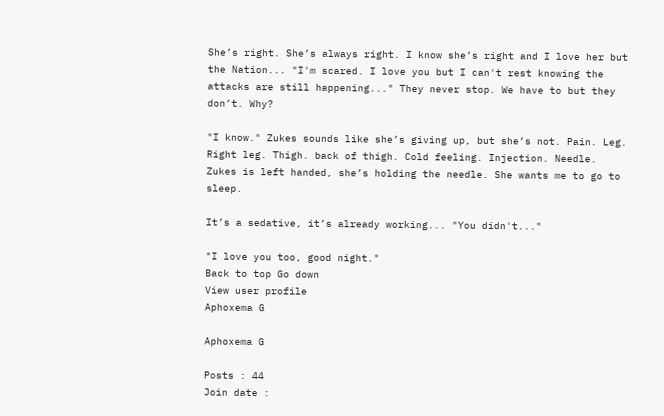She’s right. She’s always right. I know she’s right and I love her but the Nation... "I'm scared. I love you but I can't rest knowing the attacks are still happening..." They never stop. We have to but they don’t. Why?

"I know." Zukes sounds like she’s giving up, but she’s not. Pain. Leg. Right leg. Thigh. back of thigh. Cold feeling. Injection. Needle. Zukes is left handed, she’s holding the needle. She wants me to go to sleep.

It’s a sedative, it’s already working... "You didn't..."

"I love you too, good night."
Back to top Go down
View user profile
Aphoxema G

Aphoxema G

Posts : 44
Join date :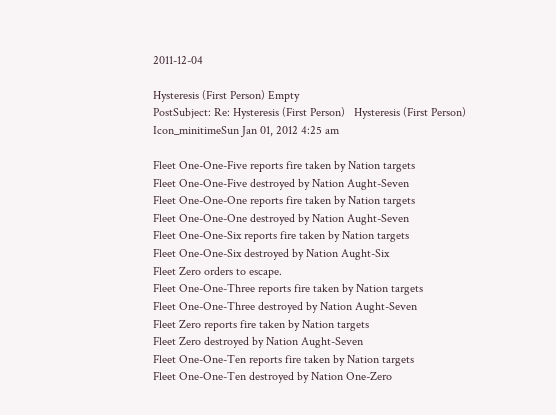2011-12-04

Hysteresis (First Person) Empty
PostSubject: Re: Hysteresis (First Person)   Hysteresis (First Person) Icon_minitimeSun Jan 01, 2012 4:25 am

Fleet One-One-Five reports fire taken by Nation targets
Fleet One-One-Five destroyed by Nation Aught-Seven
Fleet One-One-One reports fire taken by Nation targets
Fleet One-One-One destroyed by Nation Aught-Seven
Fleet One-One-Six reports fire taken by Nation targets
Fleet One-One-Six destroyed by Nation Aught-Six
Fleet Zero orders to escape.
Fleet One-One-Three reports fire taken by Nation targets
Fleet One-One-Three destroyed by Nation Aught-Seven
Fleet Zero reports fire taken by Nation targets
Fleet Zero destroyed by Nation Aught-Seven
Fleet One-One-Ten reports fire taken by Nation targets
Fleet One-One-Ten destroyed by Nation One-Zero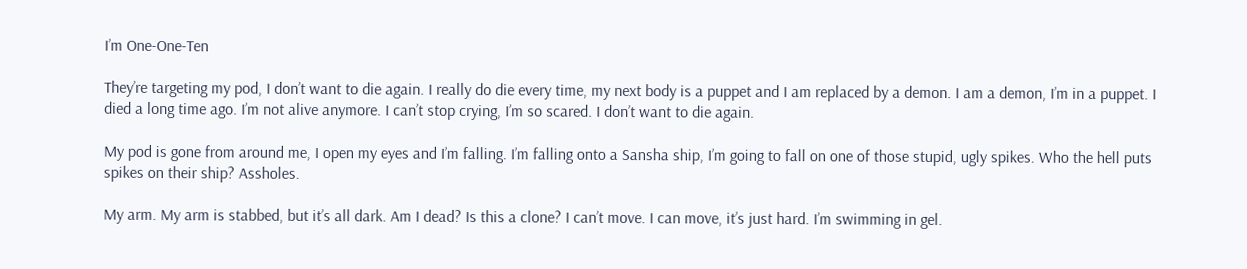I’m One-One-Ten

They’re targeting my pod, I don’t want to die again. I really do die every time, my next body is a puppet and I am replaced by a demon. I am a demon, I’m in a puppet. I died a long time ago. I’m not alive anymore. I can’t stop crying, I’m so scared. I don’t want to die again.

My pod is gone from around me, I open my eyes and I’m falling. I’m falling onto a Sansha ship, I’m going to fall on one of those stupid, ugly spikes. Who the hell puts spikes on their ship? Assholes.

My arm. My arm is stabbed, but it’s all dark. Am I dead? Is this a clone? I can’t move. I can move, it’s just hard. I’m swimming in gel.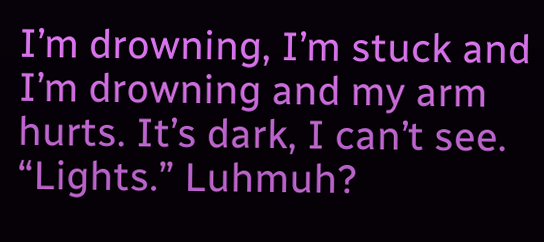I’m drowning, I’m stuck and I’m drowning and my arm hurts. It’s dark, I can’t see. “Lights.” Luhmuh?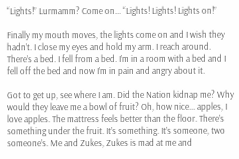“Lights!” Lurmamm? Come on... “Lights! Lights! Lights on!”

Finally my mouth moves, the lights come on and I wish they hadn’t. I close my eyes and hold my arm. I reach around. There’s a bed. I fell from a bed. I’m in a room with a bed and I fell off the bed and now I’m in pain and angry about it.

Got to get up, see where I am. Did the Nation kidnap me? Why would they leave me a bowl of fruit? Oh, how nice... apples, I love apples. The mattress feels better than the floor. There’s something under the fruit. It’s something. It’s someone, two someone’s. Me and Zukes, Zukes is mad at me and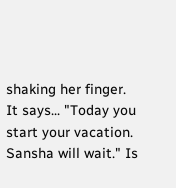shaking her finger. It says... "Today you start your vacation. Sansha will wait." Is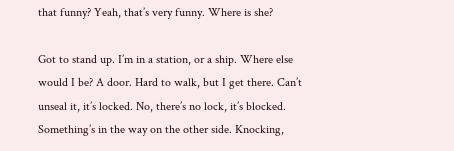that funny? Yeah, that’s very funny. Where is she?

Got to stand up. I’m in a station, or a ship. Where else would I be? A door. Hard to walk, but I get there. Can’t unseal it, it’s locked. No, there’s no lock, it’s blocked. Something’s in the way on the other side. Knocking,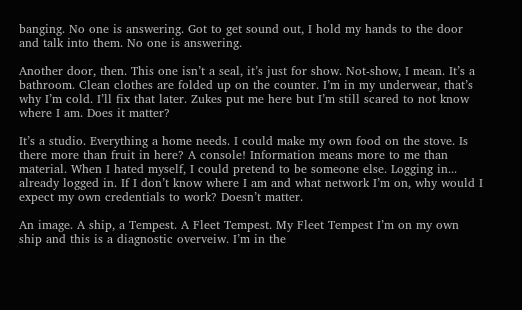banging. No one is answering. Got to get sound out, I hold my hands to the door and talk into them. No one is answering.

Another door, then. This one isn’t a seal, it’s just for show. Not-show, I mean. It’s a bathroom. Clean clothes are folded up on the counter. I’m in my underwear, that’s why I’m cold. I’ll fix that later. Zukes put me here but I’m still scared to not know where I am. Does it matter?

It’s a studio. Everything a home needs. I could make my own food on the stove. Is there more than fruit in here? A console! Information means more to me than material. When I hated myself, I could pretend to be someone else. Logging in... already logged in. If I don’t know where I am and what network I’m on, why would I expect my own credentials to work? Doesn’t matter.

An image. A ship, a Tempest. A Fleet Tempest. My Fleet Tempest I’m on my own ship and this is a diagnostic overveiw. I’m in the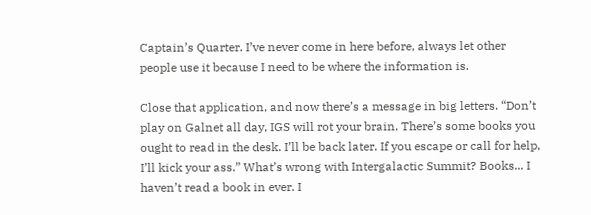Captain’s Quarter. I’ve never come in here before, always let other people use it because I need to be where the information is.

Close that application, and now there’s a message in big letters. “Don’t play on Galnet all day, IGS will rot your brain. There’s some books you ought to read in the desk. I’ll be back later. If you escape or call for help, I’ll kick your ass.” What’s wrong with Intergalactic Summit? Books... I haven’t read a book in ever. I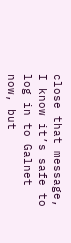close that message, I know it’s safe to log in to Galnet now, but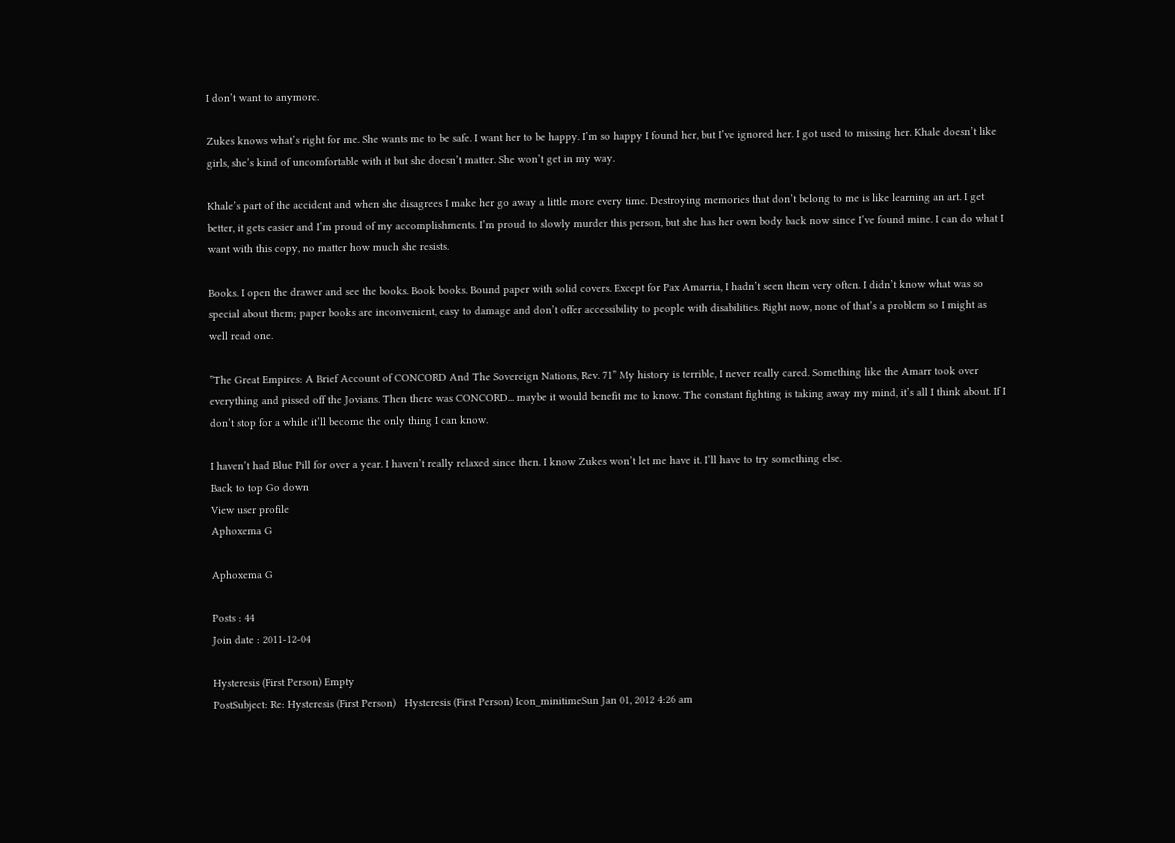I don’t want to anymore.

Zukes knows what’s right for me. She wants me to be safe. I want her to be happy. I’m so happy I found her, but I’ve ignored her. I got used to missing her. Khale doesn’t like girls, she’s kind of uncomfortable with it but she doesn’t matter. She won’t get in my way.

Khale’s part of the accident and when she disagrees I make her go away a little more every time. Destroying memories that don’t belong to me is like learning an art. I get better, it gets easier and I’m proud of my accomplishments. I’m proud to slowly murder this person, but she has her own body back now since I’ve found mine. I can do what I want with this copy, no matter how much she resists.

Books. I open the drawer and see the books. Book books. Bound paper with solid covers. Except for Pax Amarria, I hadn’t seen them very often. I didn’t know what was so special about them; paper books are inconvenient, easy to damage and don’t offer accessibility to people with disabilities. Right now, none of that’s a problem so I might as well read one.

”The Great Empires: A Brief Account of CONCORD And The Sovereign Nations, Rev. 71” My history is terrible, I never really cared. Something like the Amarr took over everything and pissed off the Jovians. Then there was CONCORD... maybe it would benefit me to know. The constant fighting is taking away my mind, it’s all I think about. If I don’t stop for a while it’ll become the only thing I can know.

I haven’t had Blue Pill for over a year. I haven’t really relaxed since then. I know Zukes won’t let me have it. I’ll have to try something else.
Back to top Go down
View user profile
Aphoxema G

Aphoxema G

Posts : 44
Join date : 2011-12-04

Hysteresis (First Person) Empty
PostSubject: Re: Hysteresis (First Person)   Hysteresis (First Person) Icon_minitimeSun Jan 01, 2012 4:26 am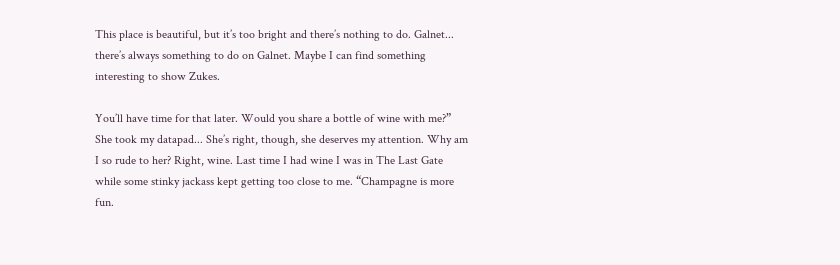This place is beautiful, but it’s too bright and there’s nothing to do. Galnet... there’s always something to do on Galnet. Maybe I can find something interesting to show Zukes.

You’ll have time for that later. Would you share a bottle of wine with me?” She took my datapad... She’s right, though, she deserves my attention. Why am I so rude to her? Right, wine. Last time I had wine I was in The Last Gate while some stinky jackass kept getting too close to me. “Champagne is more fun.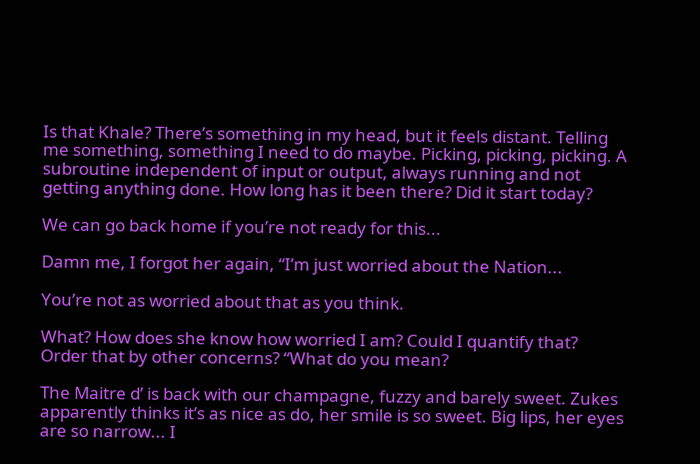Is that Khale? There’s something in my head, but it feels distant. Telling me something, something I need to do maybe. Picking, picking, picking. A subroutine independent of input or output, always running and not getting anything done. How long has it been there? Did it start today?

We can go back home if you’re not ready for this...

Damn me, I forgot her again, “I’m just worried about the Nation...

You’re not as worried about that as you think.

What? How does she know how worried I am? Could I quantify that? Order that by other concerns? “What do you mean?

The Maitre d’ is back with our champagne, fuzzy and barely sweet. Zukes apparently thinks it’s as nice as do, her smile is so sweet. Big lips, her eyes are so narrow... I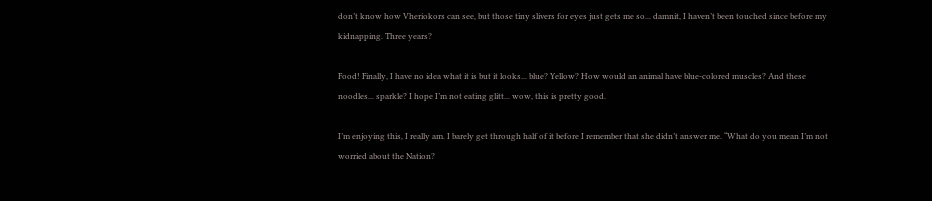don’t know how Vheriokors can see, but those tiny slivers for eyes just gets me so... damnit, I haven’t been touched since before my kidnapping. Three years?

Food! Finally, I have no idea what it is but it looks... blue? Yellow? How would an animal have blue-colored muscles? And these noodles... sparkle? I hope I’m not eating glitt... wow, this is pretty good.

I’m enjoying this, I really am. I barely get through half of it before I remember that she didn’t answer me. “What do you mean I’m not worried about the Nation?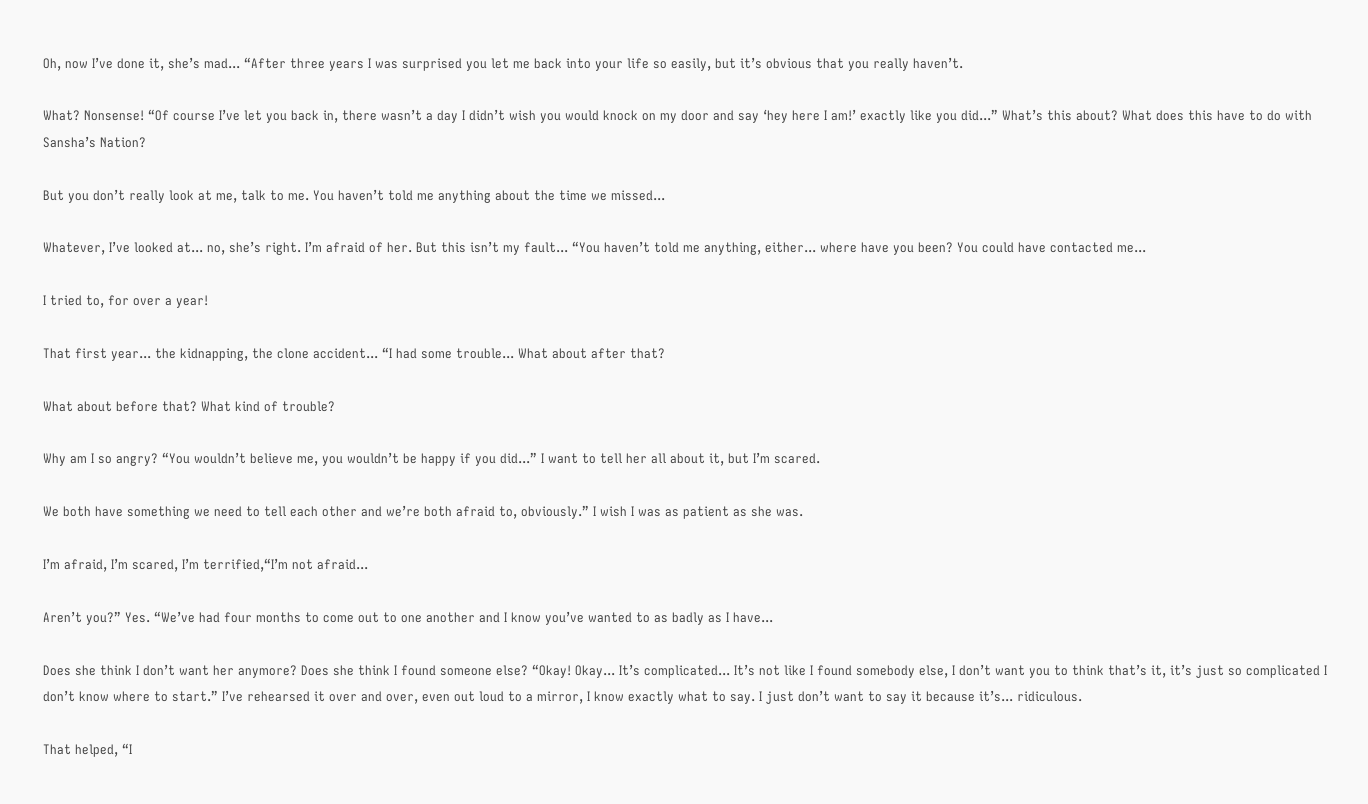Oh, now I’ve done it, she’s mad... “After three years I was surprised you let me back into your life so easily, but it’s obvious that you really haven’t.

What? Nonsense! “Of course I’ve let you back in, there wasn’t a day I didn’t wish you would knock on my door and say ‘hey here I am!’ exactly like you did...” What’s this about? What does this have to do with Sansha’s Nation?

But you don’t really look at me, talk to me. You haven’t told me anything about the time we missed...

Whatever, I’ve looked at... no, she’s right. I’m afraid of her. But this isn’t my fault... “You haven’t told me anything, either... where have you been? You could have contacted me...

I tried to, for over a year!

That first year... the kidnapping, the clone accident... “I had some trouble... What about after that?

What about before that? What kind of trouble?

Why am I so angry? “You wouldn’t believe me, you wouldn’t be happy if you did...” I want to tell her all about it, but I’m scared.

We both have something we need to tell each other and we’re both afraid to, obviously.” I wish I was as patient as she was.

I’m afraid, I’m scared, I’m terrified,“I’m not afraid...

Aren’t you?” Yes. “We’ve had four months to come out to one another and I know you’ve wanted to as badly as I have...

Does she think I don’t want her anymore? Does she think I found someone else? “Okay! Okay... It’s complicated... It’s not like I found somebody else, I don’t want you to think that’s it, it’s just so complicated I don’t know where to start.” I’ve rehearsed it over and over, even out loud to a mirror, I know exactly what to say. I just don’t want to say it because it’s... ridiculous.

That helped, “I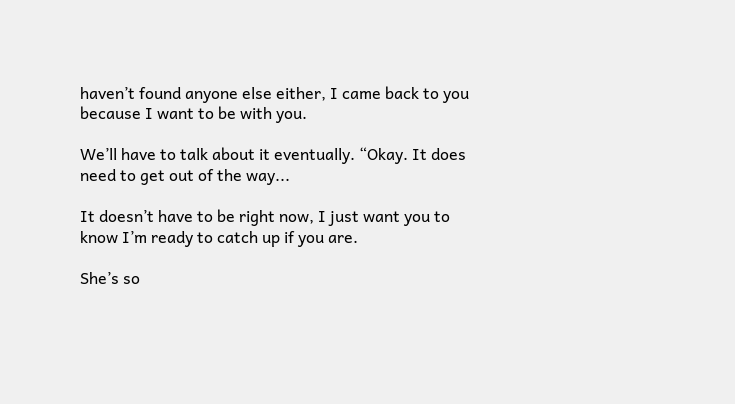haven’t found anyone else either, I came back to you because I want to be with you.

We’ll have to talk about it eventually. “Okay. It does need to get out of the way...

It doesn’t have to be right now, I just want you to know I’m ready to catch up if you are.

She’s so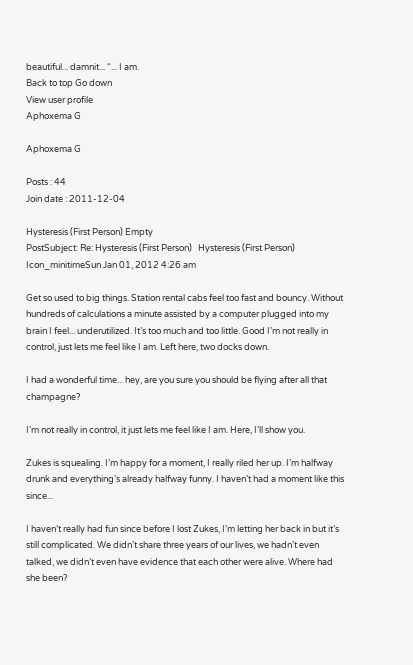beautiful... damnit... “... I am.
Back to top Go down
View user profile
Aphoxema G

Aphoxema G

Posts : 44
Join date : 2011-12-04

Hysteresis (First Person) Empty
PostSubject: Re: Hysteresis (First Person)   Hysteresis (First Person) Icon_minitimeSun Jan 01, 2012 4:26 am

Get so used to big things. Station rental cabs feel too fast and bouncy. Without hundreds of calculations a minute assisted by a computer plugged into my brain I feel... underutilized. It’s too much and too little. Good I’m not really in control, just lets me feel like I am. Left here, two docks down.

I had a wonderful time... hey, are you sure you should be flying after all that champagne?

I’m not really in control, it just lets me feel like I am. Here, I’ll show you.

Zukes is squealing. I’m happy for a moment, I really riled her up. I’m halfway drunk and everything’s already halfway funny. I haven’t had a moment like this since...

I haven’t really had fun since before I lost Zukes, I’m letting her back in but it’s still complicated. We didn’t share three years of our lives, we hadn’t even talked, we didn’t even have evidence that each other were alive. Where had she been?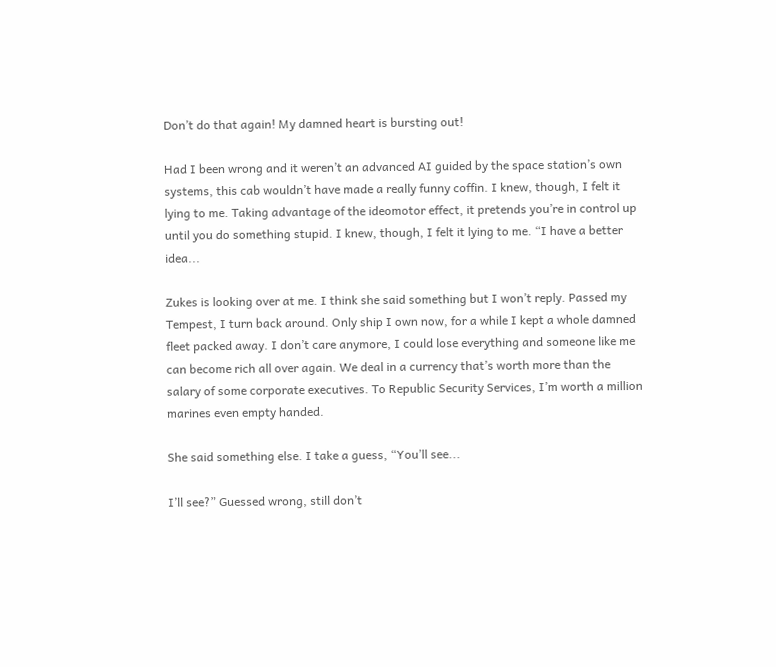Don’t do that again! My damned heart is bursting out!

Had I been wrong and it weren’t an advanced AI guided by the space station’s own systems, this cab wouldn’t have made a really funny coffin. I knew, though, I felt it lying to me. Taking advantage of the ideomotor effect, it pretends you’re in control up until you do something stupid. I knew, though, I felt it lying to me. “I have a better idea...

Zukes is looking over at me. I think she said something but I won’t reply. Passed my Tempest, I turn back around. Only ship I own now, for a while I kept a whole damned fleet packed away. I don’t care anymore, I could lose everything and someone like me can become rich all over again. We deal in a currency that’s worth more than the salary of some corporate executives. To Republic Security Services, I’m worth a million marines even empty handed.

She said something else. I take a guess, “You’ll see...

I’ll see?” Guessed wrong, still don’t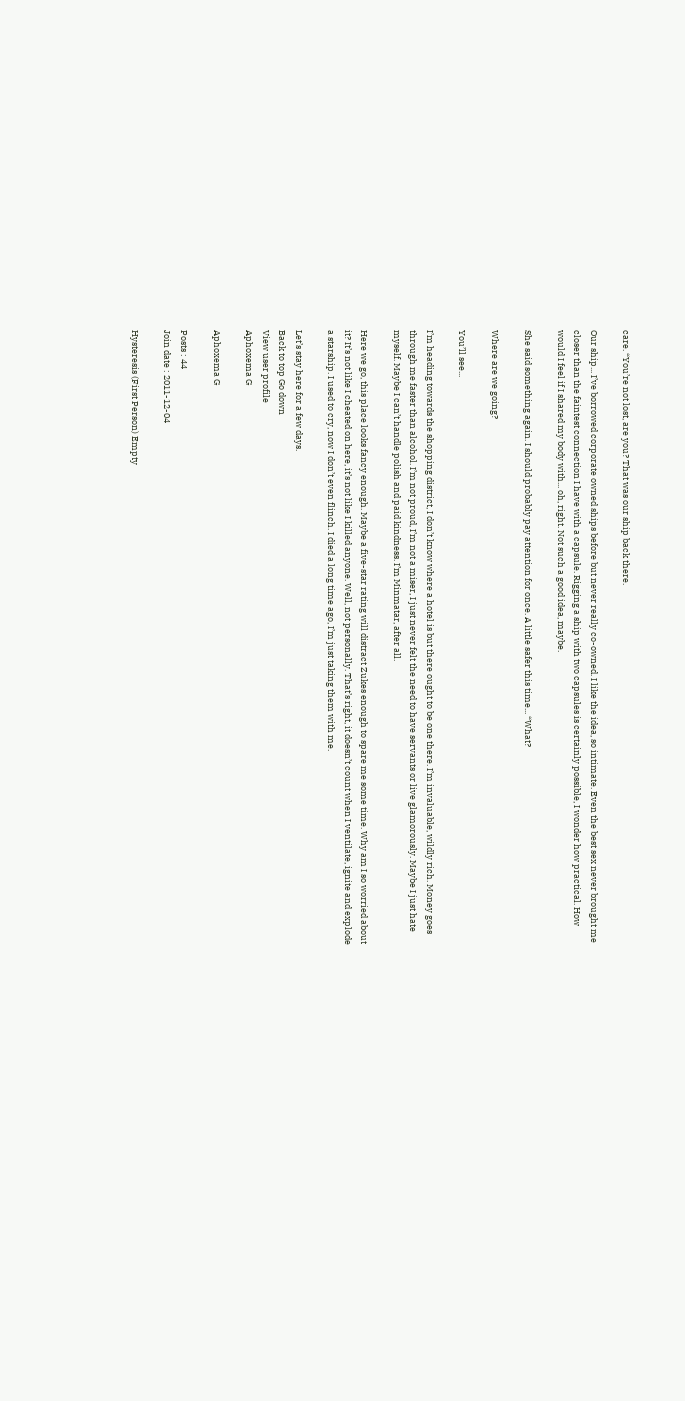care. “You’re not lost, are you? That was our ship back there.

Our ship... I’ve borrowed corporate owned ships before but never really co-owned. I like the idea, so intimate. Even the best sex never brought me closer than the faintest connection I have with a capsule. Rigging a ship with two capsules is certainly possible, I wonder how practical. How would I feel if I shared my body with... oh, right. Not such a good idea, maybe.

She said something again. I should probably pay attention for once. A little safer this time... “What?

Where are we going?

You’ll see...

I’m heading towards the shopping district, I don’t know where a hotel is but there ought to be one there. I’m invaluable, wildly rich. Money goes through me faster than alcohol. I’m not proud, I’m not a miser, I just never felt the need to have servants or live glamorously. Maybe I just hate myself. Maybe I can’t handle polish and paid kindness. I’m Minmatar, after all.

Here we go, this place looks fancy enough. Maybe a five-star rating will distract Zukes enough to spare me some time. Why am I so worried about it? It’s not like I cheated on here, it’s not like I killed anyone. Well, not personally. That’s right, it doesn’t count when I ventilate, ignite and explode a starship. I used to cry, now I don’t even flinch. I died a long time ago, I’m just taking them with me.

Let’s stay here for a few days.
Back to top Go down
View user profile
Aphoxema G

Aphoxema G

Posts : 44
Join date : 2011-12-04

Hysteresis (First Person) Empty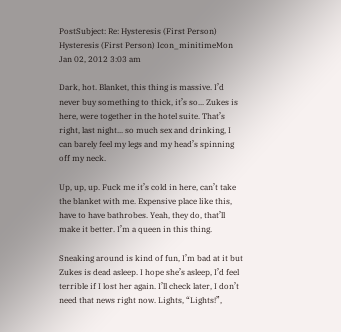PostSubject: Re: Hysteresis (First Person)   Hysteresis (First Person) Icon_minitimeMon Jan 02, 2012 3:03 am

Dark, hot. Blanket, this thing is massive. I’d never buy something to thick, it’s so... Zukes is here, were together in the hotel suite. That’s right, last night... so much sex and drinking, I can barely feel my legs and my head’s spinning off my neck.

Up, up, up. Fuck me it’s cold in here, can’t take the blanket with me. Expensive place like this, have to have bathrobes. Yeah, they do, that’ll make it better. I’m a queen in this thing.

Sneaking around is kind of fun, I’m bad at it but Zukes is dead asleep. I hope she’s asleep, I’d feel terrible if I lost her again. I’ll check later, I don’t need that news right now. Lights, “Lights!”,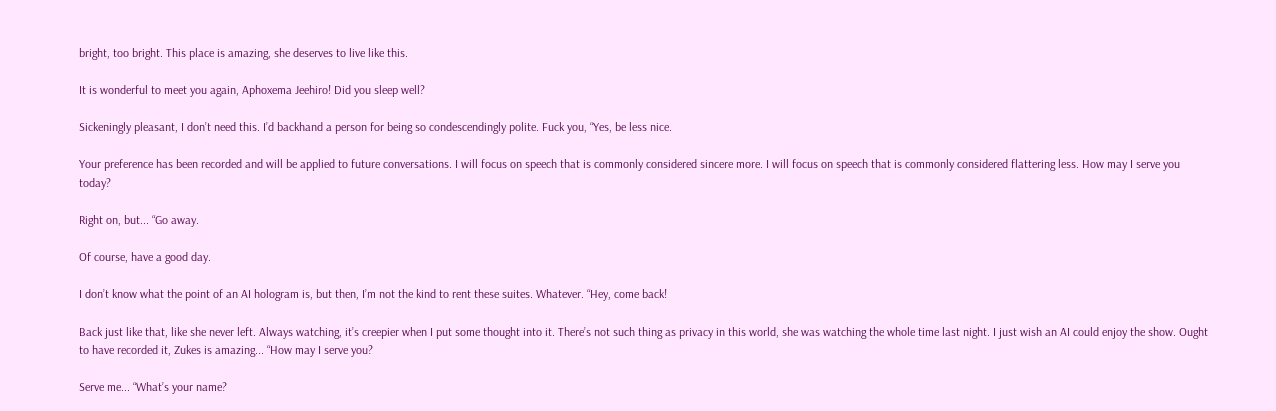bright, too bright. This place is amazing, she deserves to live like this.

It is wonderful to meet you again, Aphoxema Jeehiro! Did you sleep well?

Sickeningly pleasant, I don’t need this. I’d backhand a person for being so condescendingly polite. Fuck you, “Yes, be less nice.

Your preference has been recorded and will be applied to future conversations. I will focus on speech that is commonly considered sincere more. I will focus on speech that is commonly considered flattering less. How may I serve you today?

Right on, but... “Go away.

Of course, have a good day.

I don’t know what the point of an AI hologram is, but then, I’m not the kind to rent these suites. Whatever. “Hey, come back!

Back just like that, like she never left. Always watching, it’s creepier when I put some thought into it. There’s not such thing as privacy in this world, she was watching the whole time last night. I just wish an AI could enjoy the show. Ought to have recorded it, Zukes is amazing... “How may I serve you?

Serve me... “What’s your name?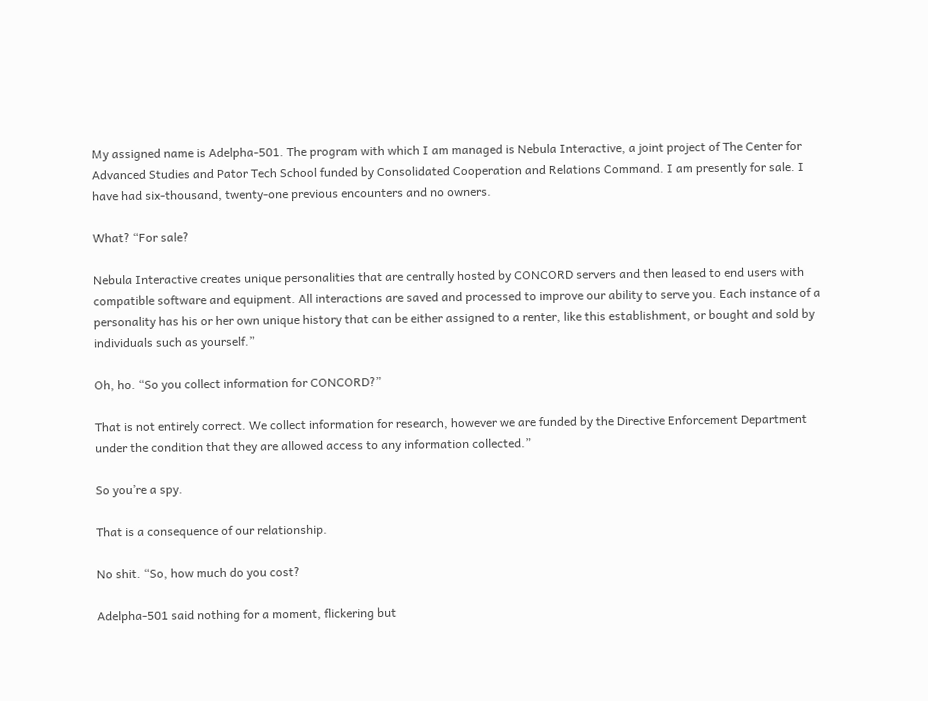My assigned name is Adelpha-501. The program with which I am managed is Nebula Interactive, a joint project of The Center for Advanced Studies and Pator Tech School funded by Consolidated Cooperation and Relations Command. I am presently for sale. I have had six-thousand, twenty-one previous encounters and no owners.

What? “For sale?

Nebula Interactive creates unique personalities that are centrally hosted by CONCORD servers and then leased to end users with compatible software and equipment. All interactions are saved and processed to improve our ability to serve you. Each instance of a personality has his or her own unique history that can be either assigned to a renter, like this establishment, or bought and sold by individuals such as yourself.”

Oh, ho. “So you collect information for CONCORD?”

That is not entirely correct. We collect information for research, however we are funded by the Directive Enforcement Department under the condition that they are allowed access to any information collected.”

So you’re a spy.

That is a consequence of our relationship.

No shit. “So, how much do you cost?

Adelpha-501 said nothing for a moment, flickering but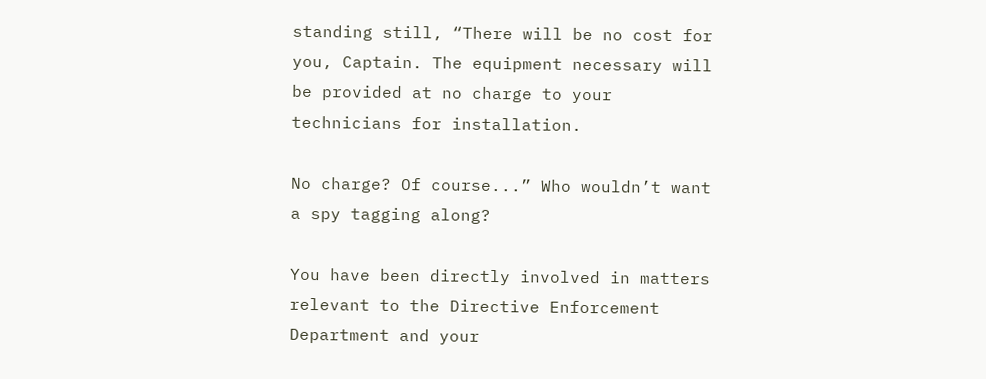standing still, “There will be no cost for you, Captain. The equipment necessary will be provided at no charge to your technicians for installation.

No charge? Of course...” Who wouldn’t want a spy tagging along?

You have been directly involved in matters relevant to the Directive Enforcement Department and your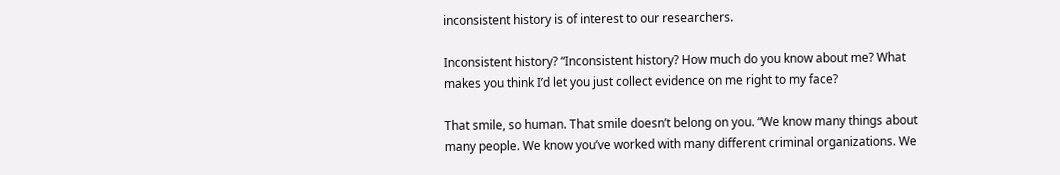inconsistent history is of interest to our researchers.

Inconsistent history? “Inconsistent history? How much do you know about me? What makes you think I’d let you just collect evidence on me right to my face?

That smile, so human. That smile doesn’t belong on you. “We know many things about many people. We know you’ve worked with many different criminal organizations. We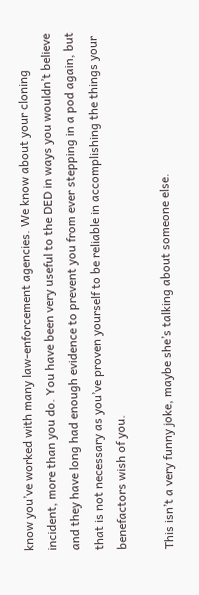know you’ve worked with many law-enforcement agencies. We know about your cloning incident, more than you do. You have been very useful to the DED in ways you wouldn’t believe and they have long had enough evidence to prevent you from ever stepping in a pod again, but that is not necessary as you’ve proven yourself to be reliable in accomplishing the things your benefactors wish of you.

This isn’t a very funny joke, maybe she’s talking about someone else.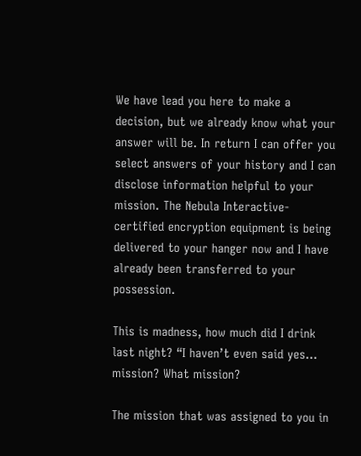We have lead you here to make a decision, but we already know what your answer will be. In return I can offer you select answers of your history and I can disclose information helpful to your mission. The Nebula Interactive-certified encryption equipment is being delivered to your hanger now and I have already been transferred to your possession.

This is madness, how much did I drink last night? “I haven’t even said yes... mission? What mission?

The mission that was assigned to you in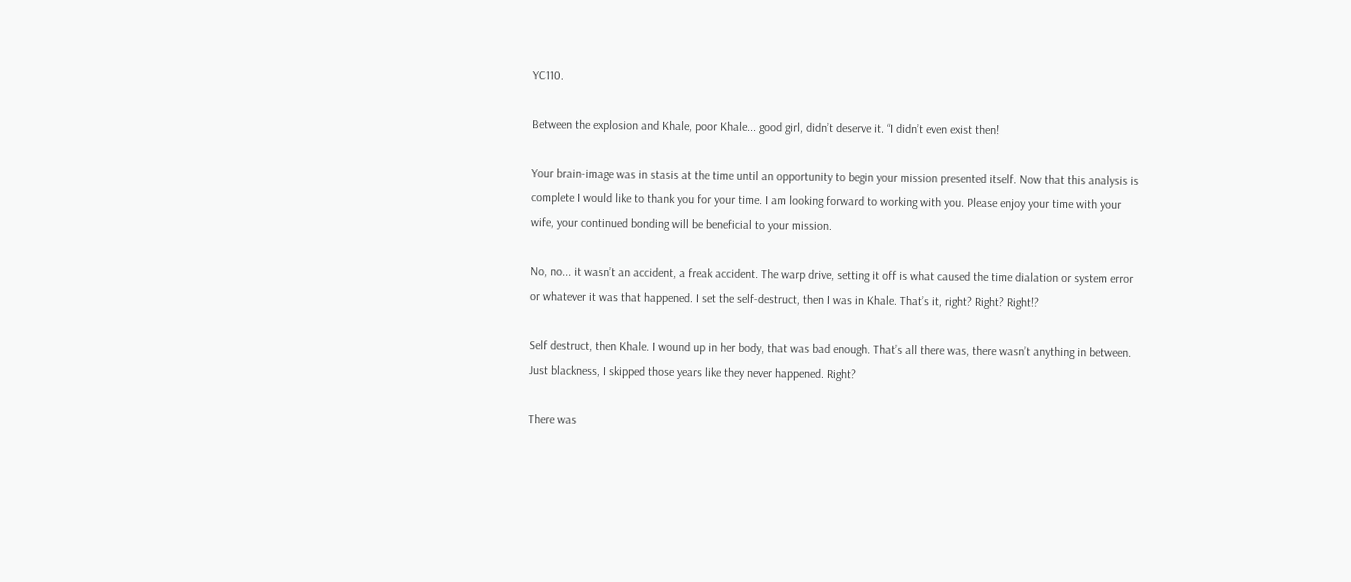YC110.

Between the explosion and Khale, poor Khale... good girl, didn’t deserve it. “I didn’t even exist then!

Your brain-image was in stasis at the time until an opportunity to begin your mission presented itself. Now that this analysis is complete I would like to thank you for your time. I am looking forward to working with you. Please enjoy your time with your wife, your continued bonding will be beneficial to your mission.

No, no... it wasn’t an accident, a freak accident. The warp drive, setting it off is what caused the time dialation or system error or whatever it was that happened. I set the self-destruct, then I was in Khale. That’s it, right? Right? Right!?

Self destruct, then Khale. I wound up in her body, that was bad enough. That’s all there was, there wasn’t anything in between. Just blackness, I skipped those years like they never happened. Right?

There was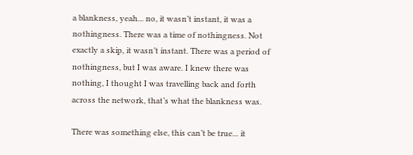a blankness, yeah... no, it wasn’t instant, it was a nothingness. There was a time of nothingness. Not exactly a skip, it wasn’t instant. There was a period of nothingness, but I was aware. I knew there was nothing, I thought I was travelling back and forth across the network, that’s what the blankness was.

There was something else, this can’t be true... it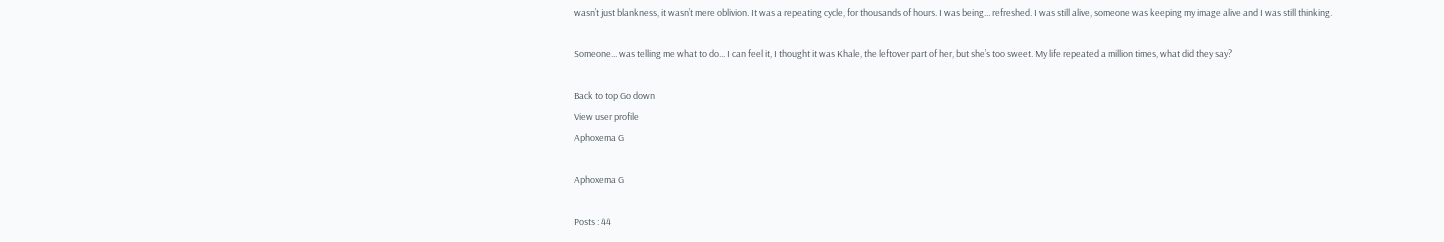wasn’t just blankness, it wasn’t mere oblivion. It was a repeating cycle, for thousands of hours. I was being... refreshed. I was still alive, someone was keeping my image alive and I was still thinking.

Someone... was telling me what to do... I can feel it, I thought it was Khale, the leftover part of her, but she’s too sweet. My life repeated a million times, what did they say?

Back to top Go down
View user profile
Aphoxema G

Aphoxema G

Posts : 44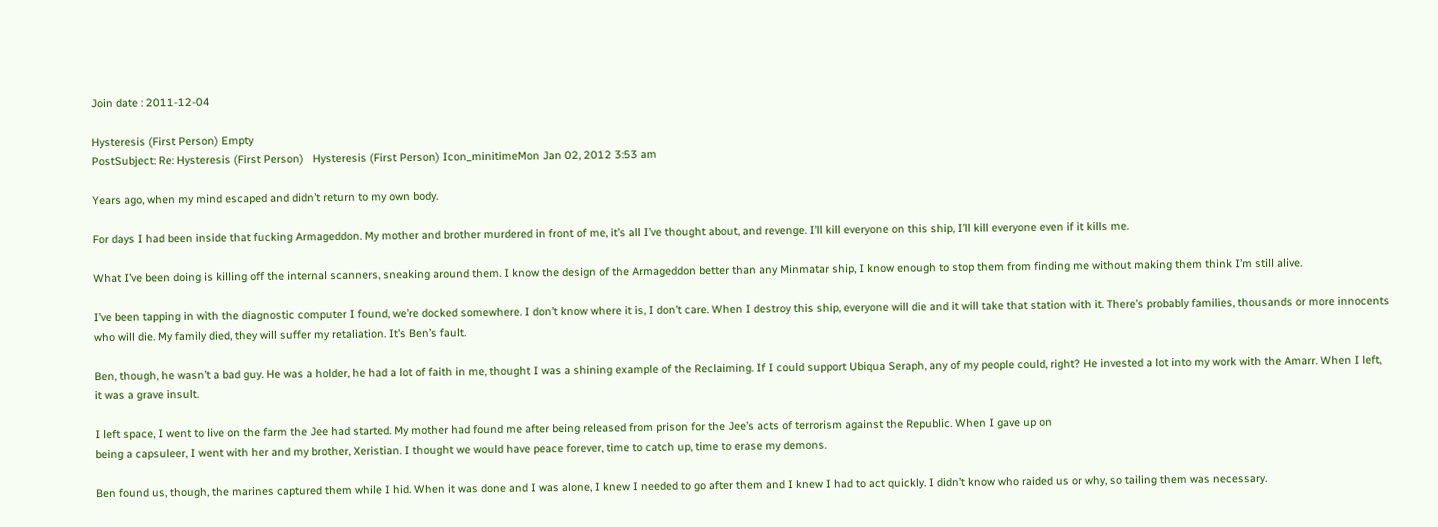Join date : 2011-12-04

Hysteresis (First Person) Empty
PostSubject: Re: Hysteresis (First Person)   Hysteresis (First Person) Icon_minitimeMon Jan 02, 2012 3:53 am

Years ago, when my mind escaped and didn’t return to my own body.

For days I had been inside that fucking Armageddon. My mother and brother murdered in front of me, it’s all I’ve thought about, and revenge. I’ll kill everyone on this ship, I’ll kill everyone even if it kills me.

What I’ve been doing is killing off the internal scanners, sneaking around them. I know the design of the Armageddon better than any Minmatar ship, I know enough to stop them from finding me without making them think I’m still alive.

I’ve been tapping in with the diagnostic computer I found, we’re docked somewhere. I don’t know where it is, I don’t care. When I destroy this ship, everyone will die and it will take that station with it. There’s probably families, thousands or more innocents who will die. My family died, they will suffer my retaliation. It’s Ben’s fault.

Ben, though, he wasn’t a bad guy. He was a holder, he had a lot of faith in me, thought I was a shining example of the Reclaiming. If I could support Ubiqua Seraph, any of my people could, right? He invested a lot into my work with the Amarr. When I left, it was a grave insult.

I left space, I went to live on the farm the Jee had started. My mother had found me after being released from prison for the Jee’s acts of terrorism against the Republic. When I gave up on
being a capsuleer, I went with her and my brother, Xeristian. I thought we would have peace forever, time to catch up, time to erase my demons.

Ben found us, though, the marines captured them while I hid. When it was done and I was alone, I knew I needed to go after them and I knew I had to act quickly. I didn’t know who raided us or why, so tailing them was necessary.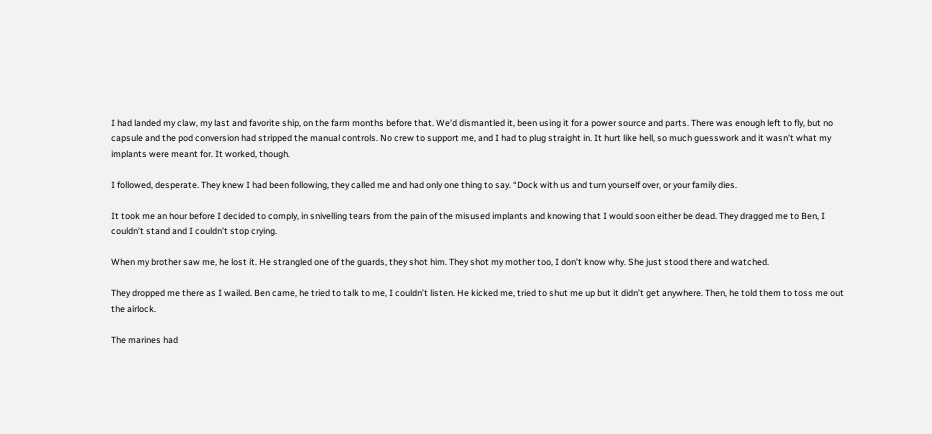I had landed my claw, my last and favorite ship, on the farm months before that. We’d dismantled it, been using it for a power source and parts. There was enough left to fly, but no capsule and the pod conversion had stripped the manual controls. No crew to support me, and I had to plug straight in. It hurt like hell, so much guesswork and it wasn’t what my implants were meant for. It worked, though.

I followed, desperate. They knew I had been following, they called me and had only one thing to say. “Dock with us and turn yourself over, or your family dies.

It took me an hour before I decided to comply, in snivelling tears from the pain of the misused implants and knowing that I would soon either be dead. They dragged me to Ben, I couldn’t stand and I couldn’t stop crying.

When my brother saw me, he lost it. He strangled one of the guards, they shot him. They shot my mother too, I don’t know why. She just stood there and watched.

They dropped me there as I wailed. Ben came, he tried to talk to me, I couldn’t listen. He kicked me, tried to shut me up but it didn’t get anywhere. Then, he told them to toss me out the airlock.

The marines had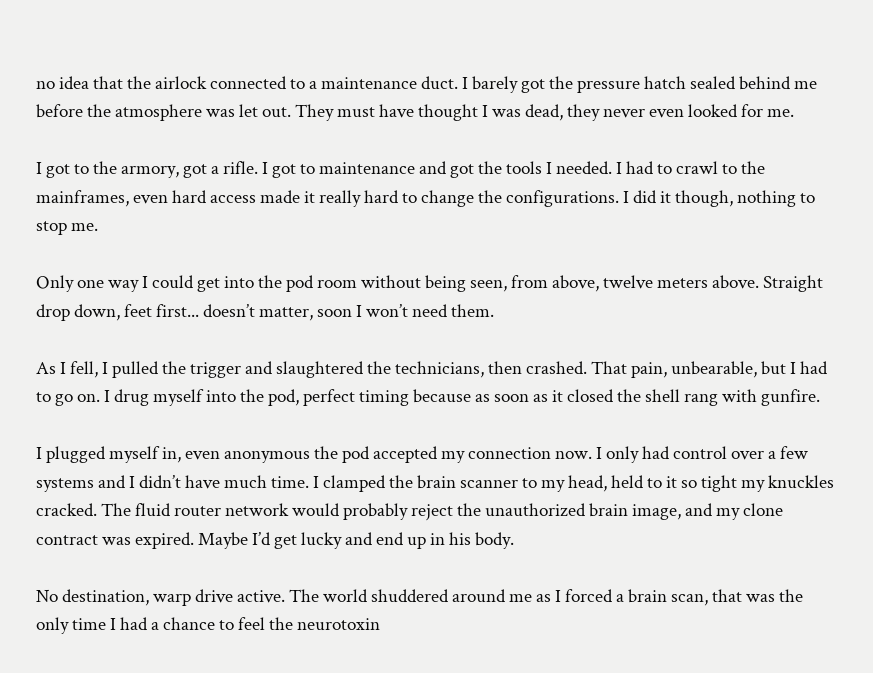no idea that the airlock connected to a maintenance duct. I barely got the pressure hatch sealed behind me before the atmosphere was let out. They must have thought I was dead, they never even looked for me.

I got to the armory, got a rifle. I got to maintenance and got the tools I needed. I had to crawl to the mainframes, even hard access made it really hard to change the configurations. I did it though, nothing to stop me.

Only one way I could get into the pod room without being seen, from above, twelve meters above. Straight drop down, feet first... doesn’t matter, soon I won’t need them.

As I fell, I pulled the trigger and slaughtered the technicians, then crashed. That pain, unbearable, but I had to go on. I drug myself into the pod, perfect timing because as soon as it closed the shell rang with gunfire.

I plugged myself in, even anonymous the pod accepted my connection now. I only had control over a few systems and I didn’t have much time. I clamped the brain scanner to my head, held to it so tight my knuckles cracked. The fluid router network would probably reject the unauthorized brain image, and my clone contract was expired. Maybe I’d get lucky and end up in his body.

No destination, warp drive active. The world shuddered around me as I forced a brain scan, that was the only time I had a chance to feel the neurotoxin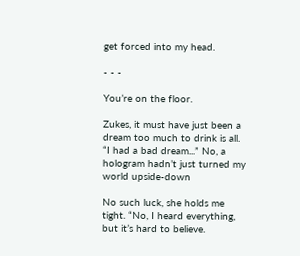get forced into my head.

- - -

You’re on the floor.

Zukes, it must have just been a dream too much to drink is all. “I had a bad dream...” No, a hologram hadn’t just turned my world upside-down

No such luck, she holds me tight. “No, I heard everything, but it’s hard to believe.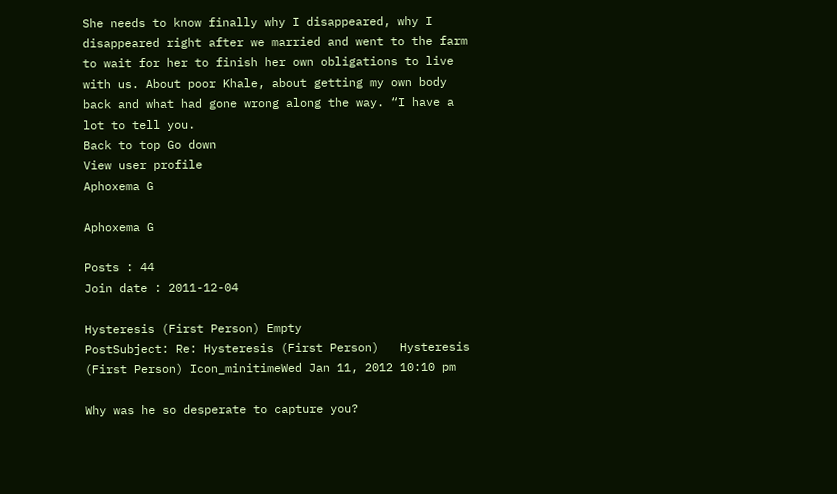She needs to know finally why I disappeared, why I disappeared right after we married and went to the farm to wait for her to finish her own obligations to live with us. About poor Khale, about getting my own body back and what had gone wrong along the way. “I have a lot to tell you.
Back to top Go down
View user profile
Aphoxema G

Aphoxema G

Posts : 44
Join date : 2011-12-04

Hysteresis (First Person) Empty
PostSubject: Re: Hysteresis (First Person)   Hysteresis (First Person) Icon_minitimeWed Jan 11, 2012 10:10 pm

Why was he so desperate to capture you?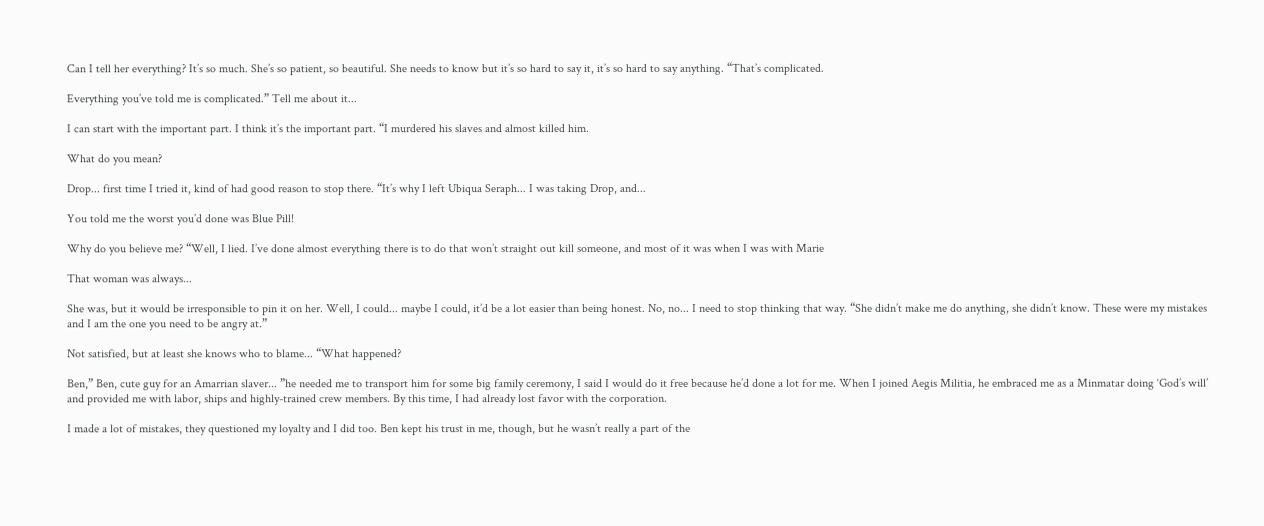Can I tell her everything? It’s so much. She’s so patient, so beautiful. She needs to know but it’s so hard to say it, it’s so hard to say anything. “That’s complicated.

Everything you’ve told me is complicated.” Tell me about it...

I can start with the important part. I think it’s the important part. “I murdered his slaves and almost killed him.

What do you mean?

Drop... first time I tried it, kind of had good reason to stop there. “It’s why I left Ubiqua Seraph... I was taking Drop, and...

You told me the worst you’d done was Blue Pill!

Why do you believe me? “Well, I lied. I’ve done almost everything there is to do that won’t straight out kill someone, and most of it was when I was with Marie

That woman was always...

She was, but it would be irresponsible to pin it on her. Well, I could... maybe I could, it’d be a lot easier than being honest. No, no... I need to stop thinking that way. “She didn’t make me do anything, she didn’t know. These were my mistakes and I am the one you need to be angry at.”

Not satisfied, but at least she knows who to blame... “What happened?

Ben,” Ben, cute guy for an Amarrian slaver... ”he needed me to transport him for some big family ceremony, I said I would do it free because he’d done a lot for me. When I joined Aegis Militia, he embraced me as a Minmatar doing ‘God’s will’ and provided me with labor, ships and highly-trained crew members. By this time, I had already lost favor with the corporation.

I made a lot of mistakes, they questioned my loyalty and I did too. Ben kept his trust in me, though, but he wasn’t really a part of the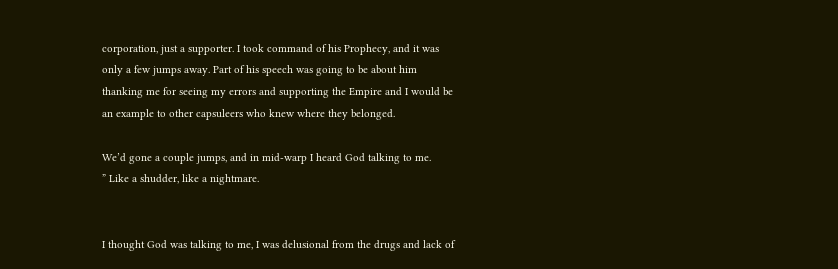corporation, just a supporter. I took command of his Prophecy, and it was only a few jumps away. Part of his speech was going to be about him thanking me for seeing my errors and supporting the Empire and I would be an example to other capsuleers who knew where they belonged.

We’d gone a couple jumps, and in mid-warp I heard God talking to me.
” Like a shudder, like a nightmare.


I thought God was talking to me, I was delusional from the drugs and lack of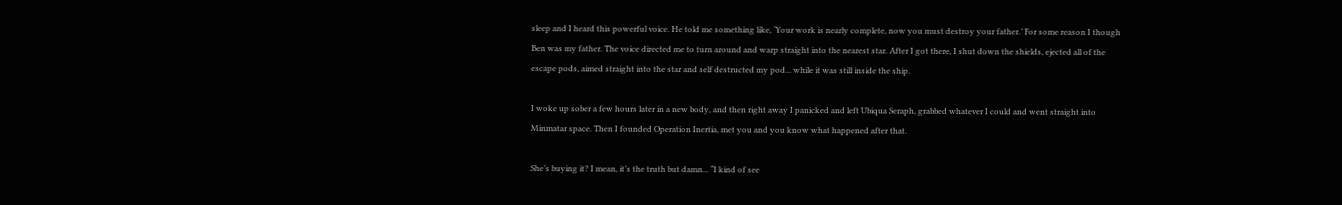sleep and I heard this powerful voice. He told me something like, ‘Your work is nearly complete, now you must destroy your father.’ For some reason I though Ben was my father. The voice directed me to turn around and warp straight into the nearest star. After I got there, I shut down the shields, ejected all of the escape pods, aimed straight into the star and self destructed my pod... while it was still inside the ship.

I woke up sober a few hours later in a new body, and then right away I panicked and left Ubiqua Seraph, grabbed whatever I could and went straight into Minmatar space. Then I founded Operation Inertia, met you and you know what happened after that.

She’s buying it? I mean, it’s the truth but damn... “I kind of see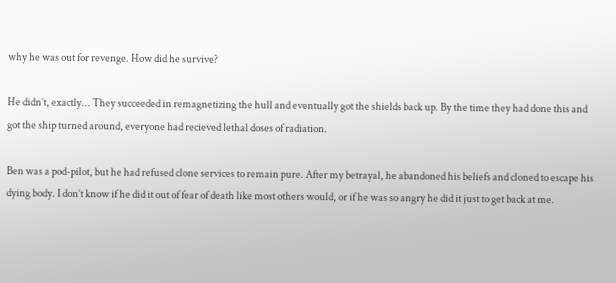why he was out for revenge. How did he survive?

He didn’t, exactly... They succeeded in remagnetizing the hull and eventually got the shields back up. By the time they had done this and got the ship turned around, everyone had recieved lethal doses of radiation.

Ben was a pod-pilot, but he had refused clone services to remain pure. After my betrayal, he abandoned his beliefs and cloned to escape his dying body. I don’t know if he did it out of fear of death like most others would, or if he was so angry he did it just to get back at me.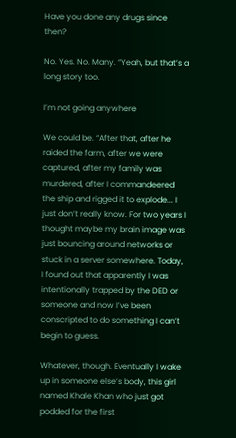Have you done any drugs since then?

No. Yes. No. Many. “Yeah, but that’s a long story too.

I’m not going anywhere

We could be. “After that, after he raided the farm, after we were captured, after my family was murdered, after I commandeered the ship and rigged it to explode... I just don’t really know. For two years I thought maybe my brain image was just bouncing around networks or stuck in a server somewhere. Today, I found out that apparently I was intentionally trapped by the DED or someone and now I’ve been conscripted to do something I can’t begin to guess.

Whatever, though. Eventually I wake up in someone else’s body, this girl named Khale Khan who just got podded for the first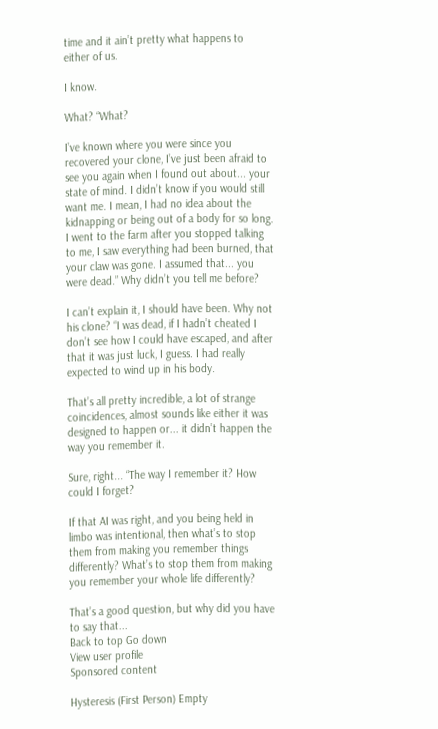time and it ain’t pretty what happens to either of us.

I know.

What? “What?

I’ve known where you were since you recovered your clone, I’ve just been afraid to see you again when I found out about... your state of mind. I didn’t know if you would still want me. I mean, I had no idea about the kidnapping or being out of a body for so long. I went to the farm after you stopped talking to me, I saw everything had been burned, that your claw was gone. I assumed that... you were dead.” Why didn’t you tell me before?

I can’t explain it, I should have been. Why not his clone? “I was dead, if I hadn’t cheated I don’t see how I could have escaped, and after that it was just luck, I guess. I had really expected to wind up in his body.

That’s all pretty incredible, a lot of strange coincidences, almost sounds like either it was designed to happen or... it didn’t happen the way you remember it.

Sure, right... “The way I remember it? How could I forget?

If that AI was right, and you being held in limbo was intentional, then what’s to stop them from making you remember things differently? What’s to stop them from making you remember your whole life differently?

That’s a good question, but why did you have to say that...
Back to top Go down
View user profile
Sponsored content

Hysteresis (First Person) Empty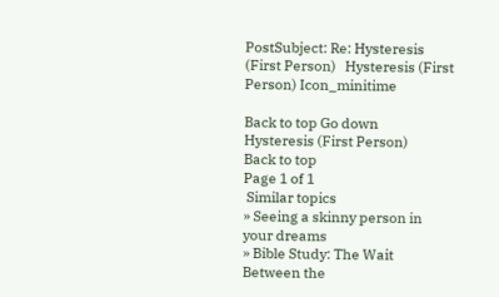PostSubject: Re: Hysteresis (First Person)   Hysteresis (First Person) Icon_minitime

Back to top Go down
Hysteresis (First Person)
Back to top
Page 1 of 1
 Similar topics
» Seeing a skinny person in your dreams
» Bible Study: The Wait Between the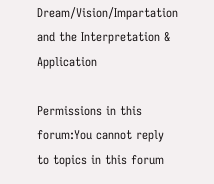Dream/Vision/Impartation and the Interpretation & Application

Permissions in this forum:You cannot reply to topics in this forum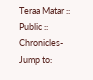Teraa Matar :: Public :: Chronicles-
Jump to: